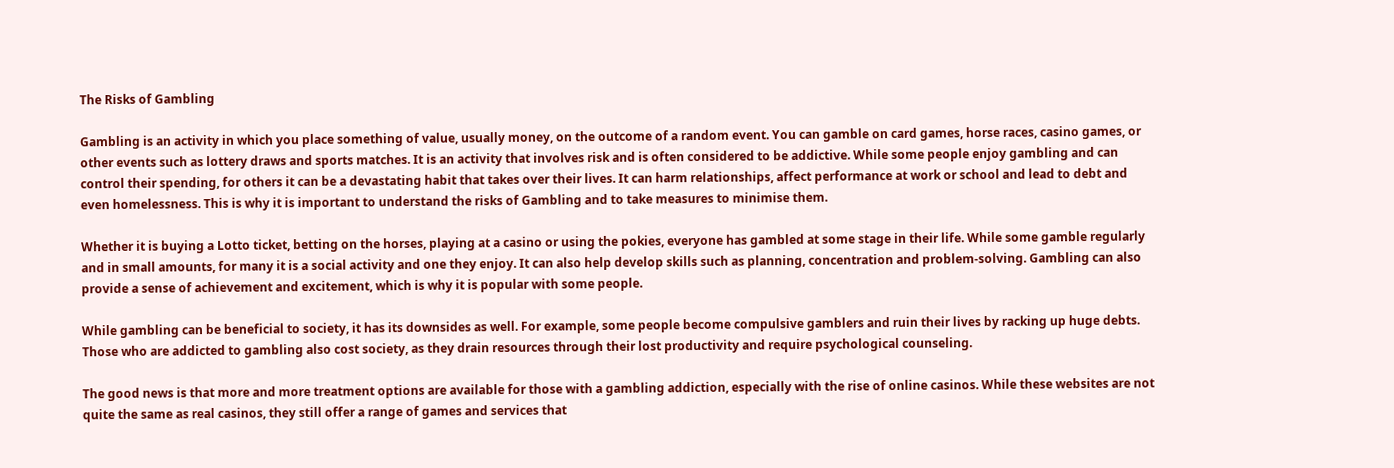The Risks of Gambling

Gambling is an activity in which you place something of value, usually money, on the outcome of a random event. You can gamble on card games, horse races, casino games, or other events such as lottery draws and sports matches. It is an activity that involves risk and is often considered to be addictive. While some people enjoy gambling and can control their spending, for others it can be a devastating habit that takes over their lives. It can harm relationships, affect performance at work or school and lead to debt and even homelessness. This is why it is important to understand the risks of Gambling and to take measures to minimise them.

Whether it is buying a Lotto ticket, betting on the horses, playing at a casino or using the pokies, everyone has gambled at some stage in their life. While some gamble regularly and in small amounts, for many it is a social activity and one they enjoy. It can also help develop skills such as planning, concentration and problem-solving. Gambling can also provide a sense of achievement and excitement, which is why it is popular with some people.

While gambling can be beneficial to society, it has its downsides as well. For example, some people become compulsive gamblers and ruin their lives by racking up huge debts. Those who are addicted to gambling also cost society, as they drain resources through their lost productivity and require psychological counseling.

The good news is that more and more treatment options are available for those with a gambling addiction, especially with the rise of online casinos. While these websites are not quite the same as real casinos, they still offer a range of games and services that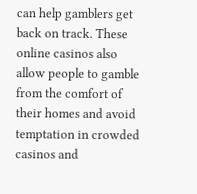can help gamblers get back on track. These online casinos also allow people to gamble from the comfort of their homes and avoid temptation in crowded casinos and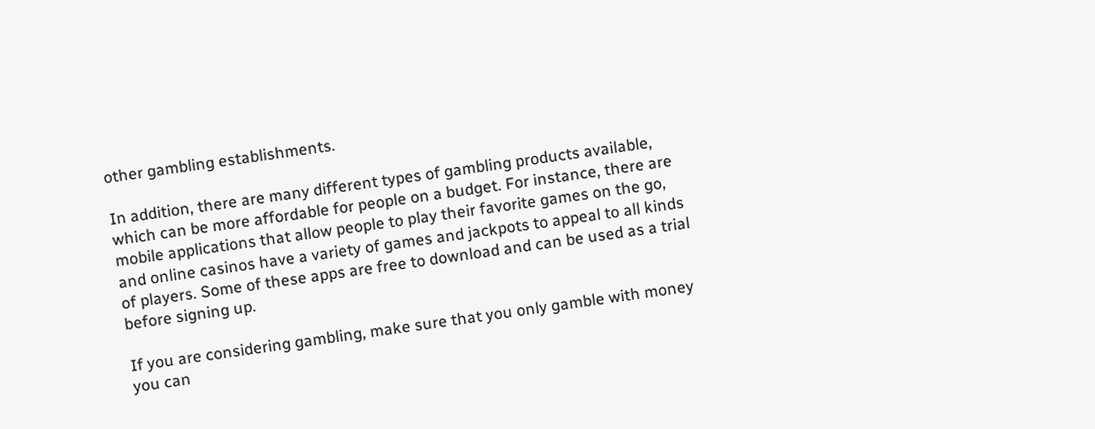other gambling establishments.

In addition, there are many different types of gambling products available, which can be more affordable for people on a budget. For instance, there are mobile applications that allow people to play their favorite games on the go, and online casinos have a variety of games and jackpots to appeal to all kinds of players. Some of these apps are free to download and can be used as a trial before signing up.

If you are considering gambling, make sure that you only gamble with money you can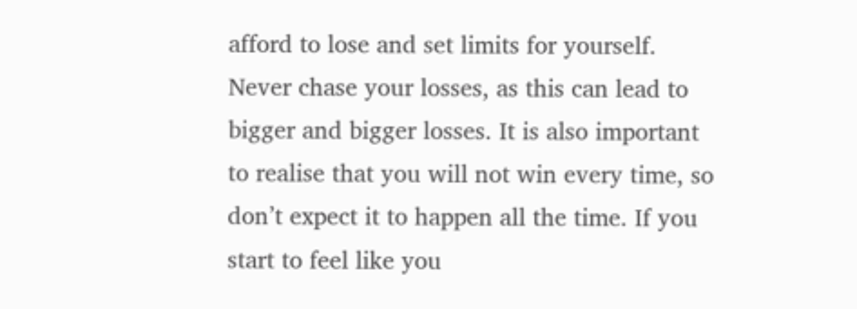afford to lose and set limits for yourself. Never chase your losses, as this can lead to bigger and bigger losses. It is also important to realise that you will not win every time, so don’t expect it to happen all the time. If you start to feel like you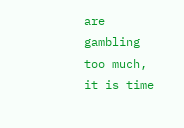are gambling too much, it is time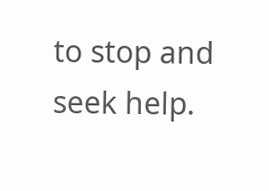to stop and seek help.